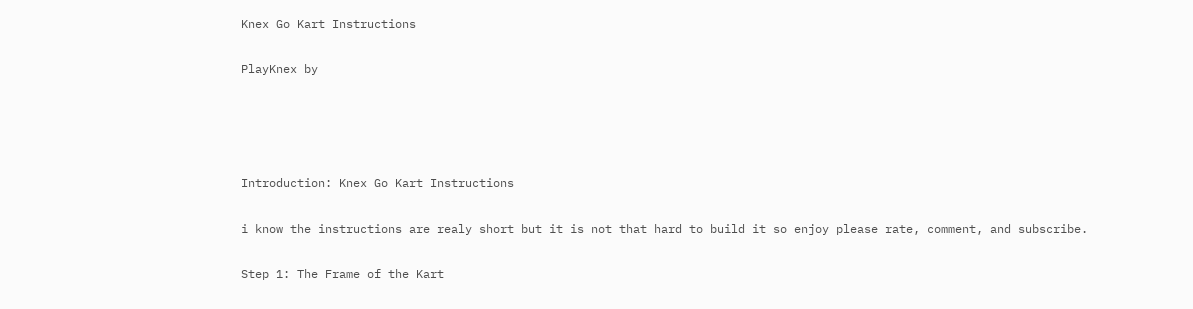Knex Go Kart Instructions

PlayKnex by




Introduction: Knex Go Kart Instructions

i know the instructions are realy short but it is not that hard to build it so enjoy please rate, comment, and subscribe.

Step 1: The Frame of the Kart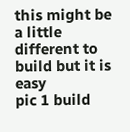this might be a little different to build but it is easy
pic 1 build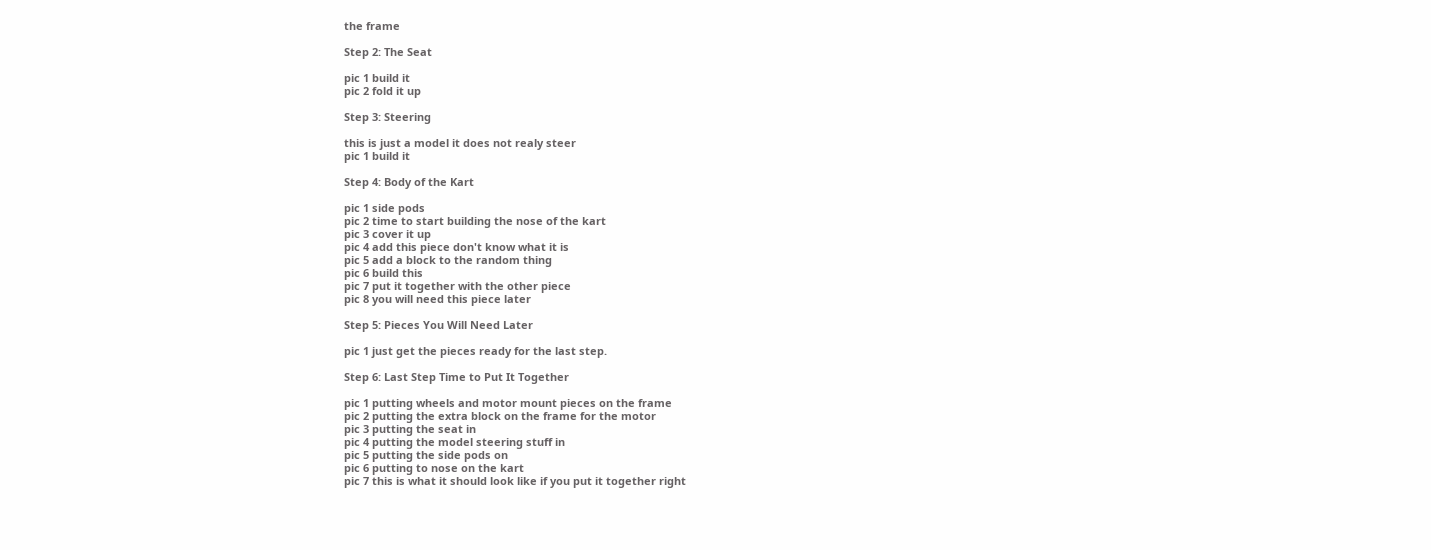the frame

Step 2: The Seat

pic 1 build it
pic 2 fold it up

Step 3: Steering

this is just a model it does not realy steer
pic 1 build it

Step 4: Body of the Kart

pic 1 side pods
pic 2 time to start building the nose of the kart
pic 3 cover it up
pic 4 add this piece don't know what it is
pic 5 add a block to the random thing
pic 6 build this
pic 7 put it together with the other piece
pic 8 you will need this piece later

Step 5: Pieces You Will Need Later

pic 1 just get the pieces ready for the last step.

Step 6: Last Step Time to Put It Together

pic 1 putting wheels and motor mount pieces on the frame
pic 2 putting the extra block on the frame for the motor
pic 3 putting the seat in
pic 4 putting the model steering stuff in
pic 5 putting the side pods on
pic 6 putting to nose on the kart
pic 7 this is what it should look like if you put it together right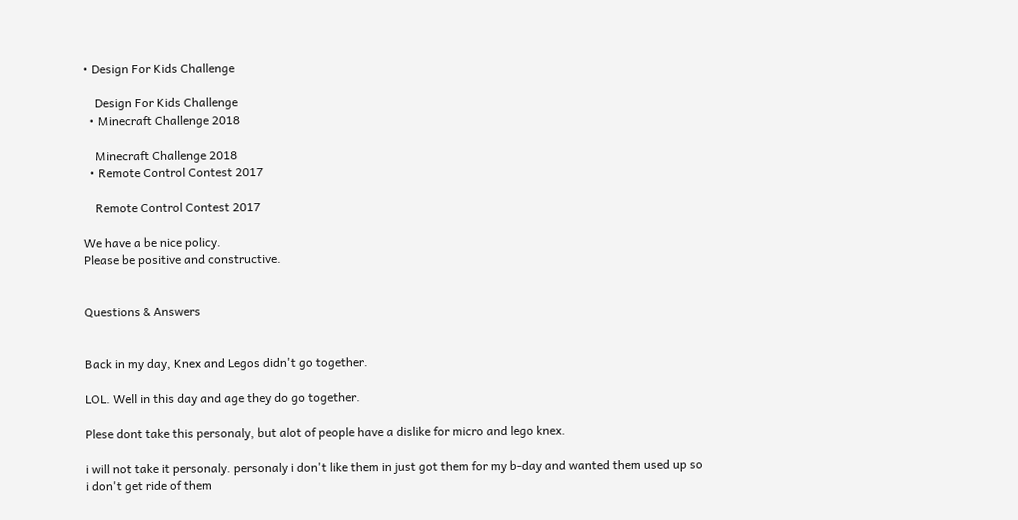• Design For Kids Challenge

    Design For Kids Challenge
  • Minecraft Challenge 2018

    Minecraft Challenge 2018
  • Remote Control Contest 2017

    Remote Control Contest 2017

We have a be nice policy.
Please be positive and constructive.


Questions & Answers


Back in my day, Knex and Legos didn't go together.

LOL. Well in this day and age they do go together.

Plese dont take this personaly, but alot of people have a dislike for micro and lego knex.

i will not take it personaly. personaly i don't like them in just got them for my b-day and wanted them used up so i don't get ride of them